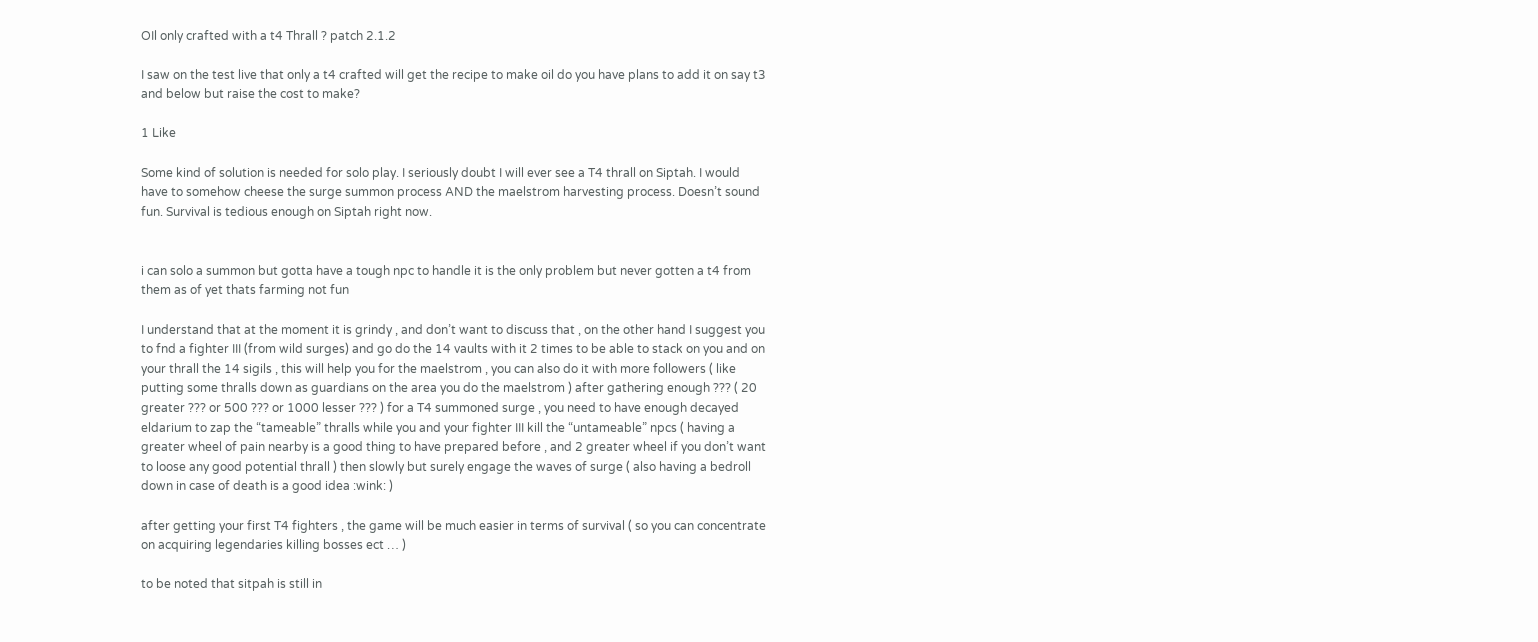OIl only crafted with a t4 Thrall ? patch 2.1.2

I saw on the test live that only a t4 crafted will get the recipe to make oil do you have plans to add it on say t3 and below but raise the cost to make?

1 Like

Some kind of solution is needed for solo play. I seriously doubt I will ever see a T4 thrall on Siptah. I would have to somehow cheese the surge summon process AND the maelstrom harvesting process. Doesn’t sound fun. Survival is tedious enough on Siptah right now.


i can solo a summon but gotta have a tough npc to handle it is the only problem but never gotten a t4 from them as of yet thats farming not fun

I understand that at the moment it is grindy , and don’t want to discuss that , on the other hand I suggest you to fnd a fighter III (from wild surges) and go do the 14 vaults with it 2 times to be able to stack on you and on your thrall the 14 sigils , this will help you for the maelstrom , you can also do it with more followers ( like putting some thralls down as guardians on the area you do the maelstrom ) after gathering enough ??? ( 20 greater ??? or 500 ??? or 1000 lesser ??? ) for a T4 summoned surge , you need to have enough decayed eldarium to zap the “tameable” thralls while you and your fighter III kill the “untameable” npcs ( having a greater wheel of pain nearby is a good thing to have prepared before , and 2 greater wheel if you don’t want to loose any good potential thrall ) then slowly but surely engage the waves of surge ( also having a bedroll down in case of death is a good idea :wink: )

after getting your first T4 fighters , the game will be much easier in terms of survival ( so you can concentrate on acquiring legendaries killing bosses ect … )

to be noted that sitpah is still in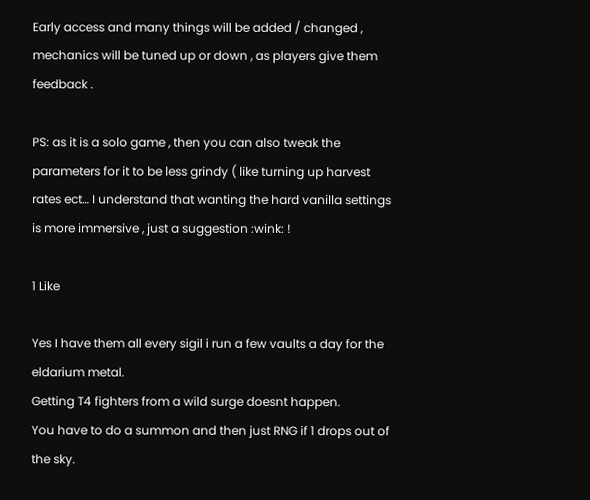Early access and many things will be added / changed , mechanics will be tuned up or down , as players give them feedback .

PS: as it is a solo game , then you can also tweak the parameters for it to be less grindy ( like turning up harvest rates ect… I understand that wanting the hard vanilla settings is more immersive , just a suggestion :wink: !

1 Like

Yes I have them all every sigil i run a few vaults a day for the eldarium metal.
Getting T4 fighters from a wild surge doesnt happen.
You have to do a summon and then just RNG if 1 drops out of the sky.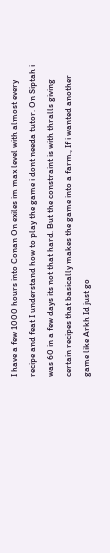I have a few 1000 hours into Conan On exiles im max level with almost every recipe and feat I understand how to play the game i dont needa tutor. On Siptah i was 60 in a few days its not that hard. But the constraint is with thralls giving certain recipes that basically makes the game into a farm., If i wanted another game like Arkh Id just go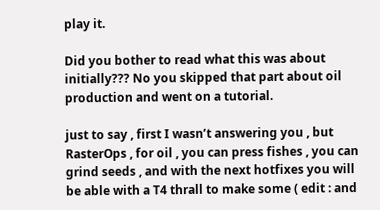play it.

Did you bother to read what this was about initially??? No you skipped that part about oil production and went on a tutorial.

just to say , first I wasn’t answering you , but RasterOps , for oil , you can press fishes , you can grind seeds , and with the next hotfixes you will be able with a T4 thrall to make some ( edit : and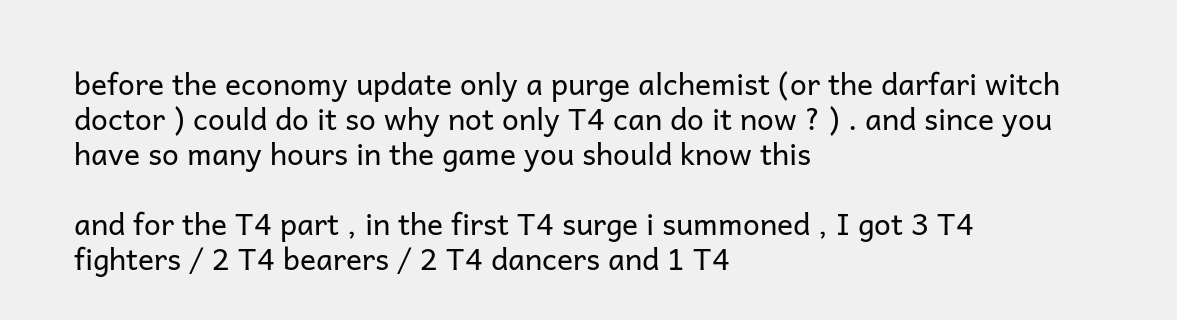before the economy update only a purge alchemist (or the darfari witch doctor ) could do it so why not only T4 can do it now ? ) . and since you have so many hours in the game you should know this

and for the T4 part , in the first T4 surge i summoned , I got 3 T4 fighters / 2 T4 bearers / 2 T4 dancers and 1 T4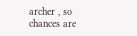archer , so chances are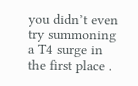you didn’t even try summoning a T4 surge in the first place .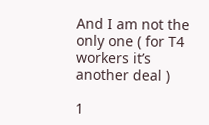And I am not the only one ( for T4 workers it’s another deal )

1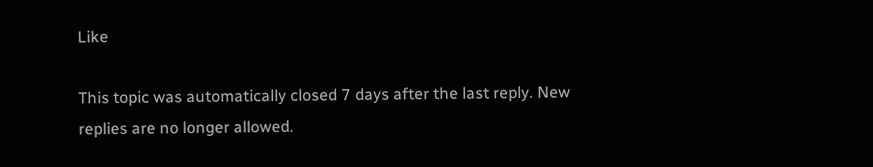Like

This topic was automatically closed 7 days after the last reply. New replies are no longer allowed.